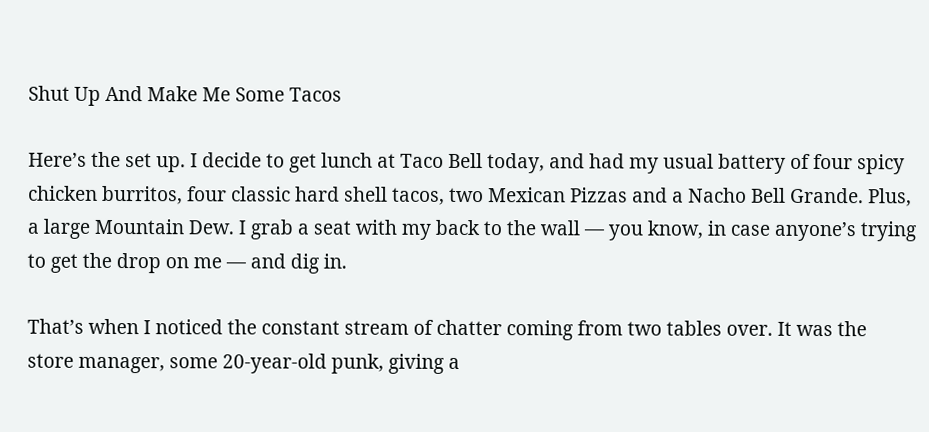Shut Up And Make Me Some Tacos

Here’s the set up. I decide to get lunch at Taco Bell today, and had my usual battery of four spicy chicken burritos, four classic hard shell tacos, two Mexican Pizzas and a Nacho Bell Grande. Plus, a large Mountain Dew. I grab a seat with my back to the wall — you know, in case anyone’s trying to get the drop on me — and dig in.

That’s when I noticed the constant stream of chatter coming from two tables over. It was the store manager, some 20-year-old punk, giving a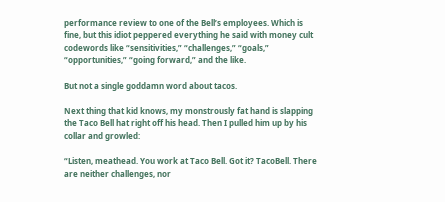performance review to one of the Bell’s employees. Which is fine, but this idiot peppered everything he said with money cult codewords like “sensitivities,” “challenges,” “goals,” “opportunities,” “going forward,” and the like.

But not a single goddamn word about tacos.

Next thing that kid knows, my monstrously fat hand is slapping the Taco Bell hat right off his head. Then I pulled him up by his collar and growled:

“Listen, meathead. You work at Taco Bell. Got it? TacoBell. There are neither challenges, nor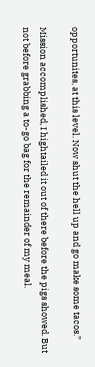opportunites, at this level. Now shut the hell up and go make some tacos.”

Mission accomplished, I hightailed it out of there before the pigs showed. But not before grabbing a to-go bag for the remainder of my meal.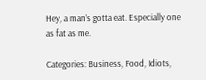Hey, a man’s gotta eat. Especially one as fat as me.

Categories: Business, Food, Idiots,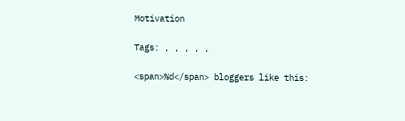Motivation

Tags: , , , , ,

<span>%d</span> bloggers like this: